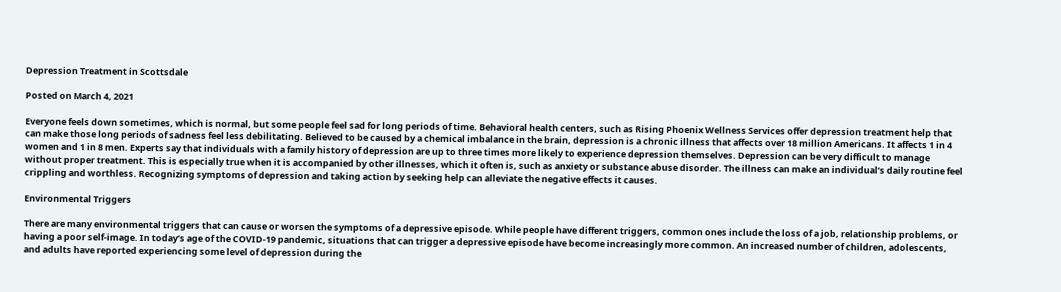Depression Treatment in Scottsdale

Posted on March 4, 2021

Everyone feels down sometimes, which is normal, but some people feel sad for long periods of time. Behavioral health centers, such as Rising Phoenix Wellness Services offer depression treatment help that can make those long periods of sadness feel less debilitating. Believed to be caused by a chemical imbalance in the brain, depression is a chronic illness that affects over 18 million Americans. It affects 1 in 4 women and 1 in 8 men. Experts say that individuals with a family history of depression are up to three times more likely to experience depression themselves. Depression can be very difficult to manage without proper treatment. This is especially true when it is accompanied by other illnesses, which it often is, such as anxiety or substance abuse disorder. The illness can make an individual’s daily routine feel crippling and worthless. Recognizing symptoms of depression and taking action by seeking help can alleviate the negative effects it causes.

Environmental Triggers

There are many environmental triggers that can cause or worsen the symptoms of a depressive episode. While people have different triggers, common ones include the loss of a job, relationship problems, or having a poor self-image. In today’s age of the COVID-19 pandemic, situations that can trigger a depressive episode have become increasingly more common. An increased number of children, adolescents, and adults have reported experiencing some level of depression during the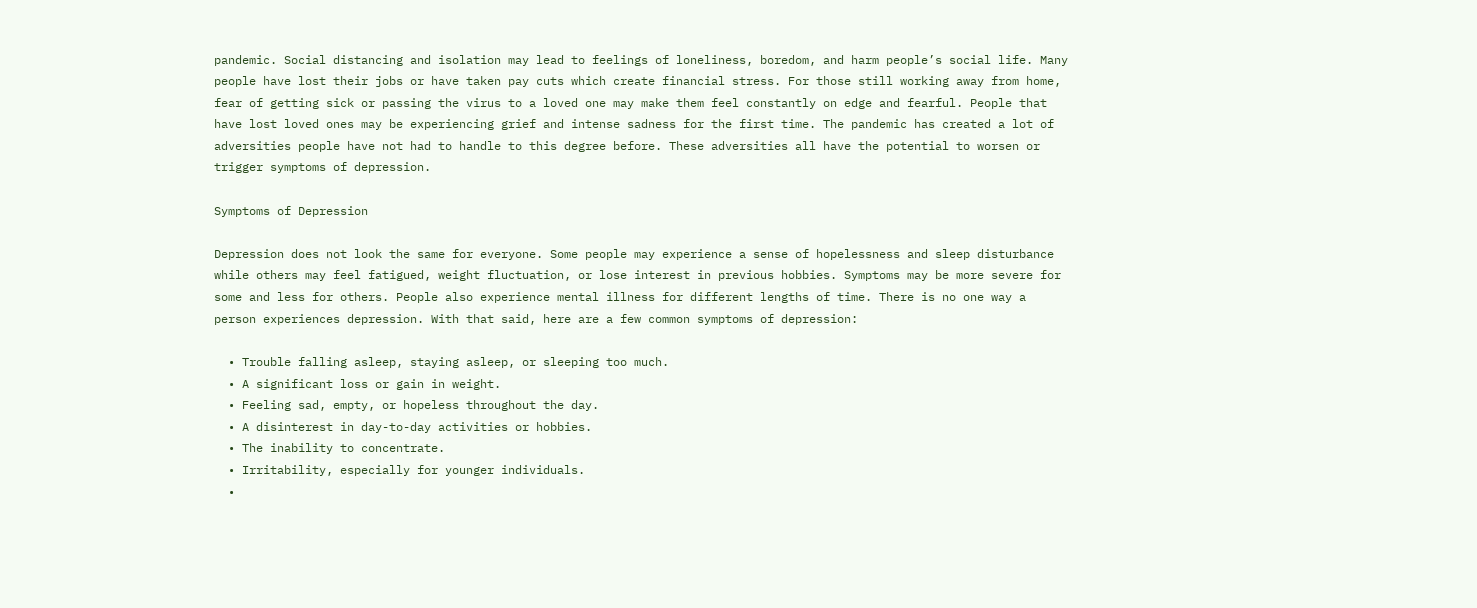pandemic. Social distancing and isolation may lead to feelings of loneliness, boredom, and harm people’s social life. Many people have lost their jobs or have taken pay cuts which create financial stress. For those still working away from home, fear of getting sick or passing the virus to a loved one may make them feel constantly on edge and fearful. People that have lost loved ones may be experiencing grief and intense sadness for the first time. The pandemic has created a lot of adversities people have not had to handle to this degree before. These adversities all have the potential to worsen or trigger symptoms of depression.

Symptoms of Depression

Depression does not look the same for everyone. Some people may experience a sense of hopelessness and sleep disturbance while others may feel fatigued, weight fluctuation, or lose interest in previous hobbies. Symptoms may be more severe for some and less for others. People also experience mental illness for different lengths of time. There is no one way a person experiences depression. With that said, here are a few common symptoms of depression:

  • Trouble falling asleep, staying asleep, or sleeping too much.
  • A significant loss or gain in weight.
  • Feeling sad, empty, or hopeless throughout the day.
  • A disinterest in day-to-day activities or hobbies.
  • The inability to concentrate.
  • Irritability, especially for younger individuals.
  •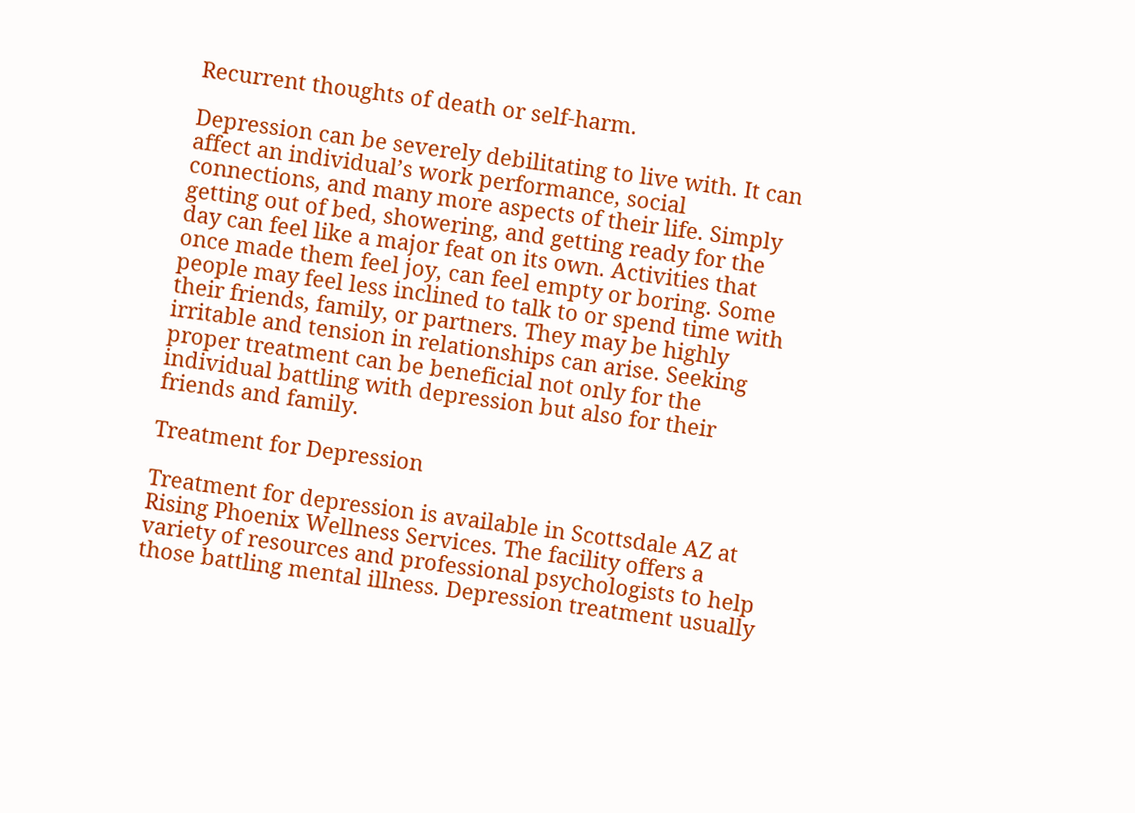Recurrent thoughts of death or self-harm.

Depression can be severely debilitating to live with. It can affect an individual’s work performance, social connections, and many more aspects of their life. Simply getting out of bed, showering, and getting ready for the day can feel like a major feat on its own. Activities that once made them feel joy, can feel empty or boring. Some people may feel less inclined to talk to or spend time with their friends, family, or partners. They may be highly irritable and tension in relationships can arise. Seeking proper treatment can be beneficial not only for the individual battling with depression but also for their friends and family.

Treatment for Depression

Treatment for depression is available in Scottsdale AZ at Rising Phoenix Wellness Services. The facility offers a variety of resources and professional psychologists to help those battling mental illness. Depression treatment usually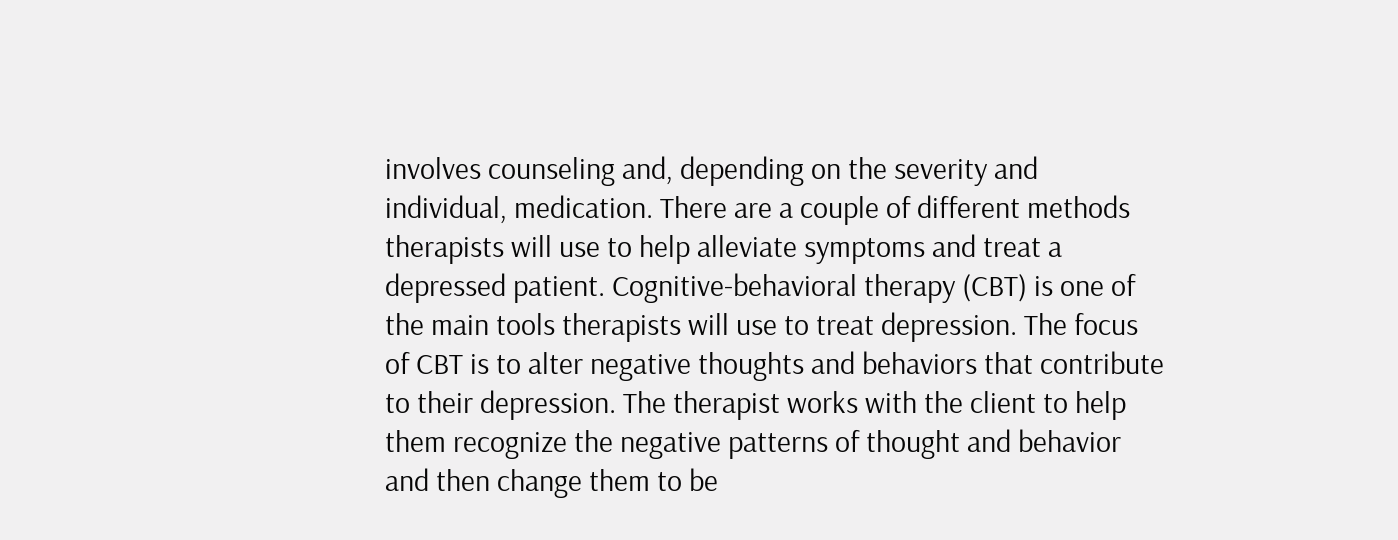involves counseling and, depending on the severity and individual, medication. There are a couple of different methods therapists will use to help alleviate symptoms and treat a depressed patient. Cognitive-behavioral therapy (CBT) is one of the main tools therapists will use to treat depression. The focus of CBT is to alter negative thoughts and behaviors that contribute to their depression. The therapist works with the client to help them recognize the negative patterns of thought and behavior and then change them to be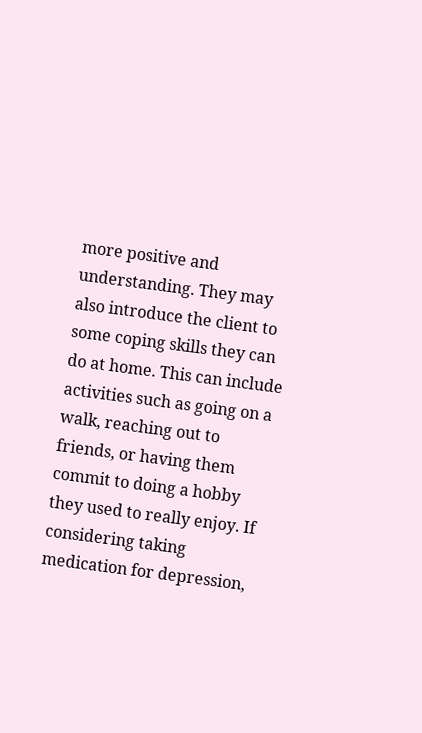more positive and understanding. They may also introduce the client to some coping skills they can do at home. This can include activities such as going on a walk, reaching out to friends, or having them commit to doing a hobby they used to really enjoy. If considering taking medication for depression,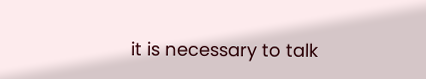it is necessary to talk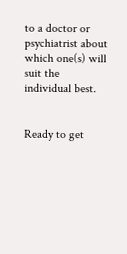to a doctor or psychiatrist about which one(s) will suit the individual best.


Ready to get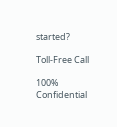started?

Toll-Free Call

100% Confidential